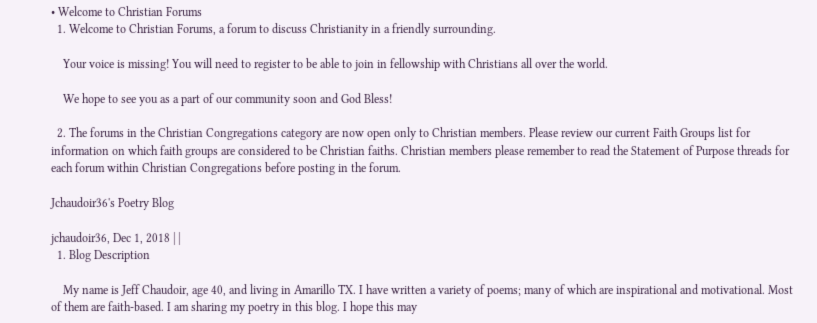• Welcome to Christian Forums
  1. Welcome to Christian Forums, a forum to discuss Christianity in a friendly surrounding.

    Your voice is missing! You will need to register to be able to join in fellowship with Christians all over the world.

    We hope to see you as a part of our community soon and God Bless!

  2. The forums in the Christian Congregations category are now open only to Christian members. Please review our current Faith Groups list for information on which faith groups are considered to be Christian faiths. Christian members please remember to read the Statement of Purpose threads for each forum within Christian Congregations before posting in the forum.

Jchaudoir36's Poetry Blog

jchaudoir36, Dec 1, 2018 | |
  1. Blog Description

    My name is Jeff Chaudoir, age 40, and living in Amarillo TX. I have written a variety of poems; many of which are inspirational and motivational. Most of them are faith-based. I am sharing my poetry in this blog. I hope this may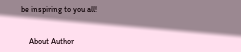be inspiring to you all!


    About Author